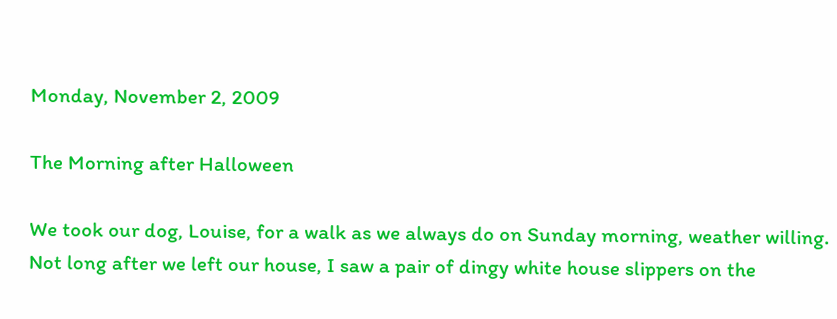Monday, November 2, 2009

The Morning after Halloween

We took our dog, Louise, for a walk as we always do on Sunday morning, weather willing. Not long after we left our house, I saw a pair of dingy white house slippers on the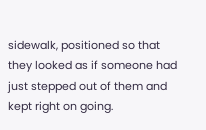sidewalk, positioned so that they looked as if someone had just stepped out of them and kept right on going.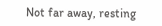Not far away, resting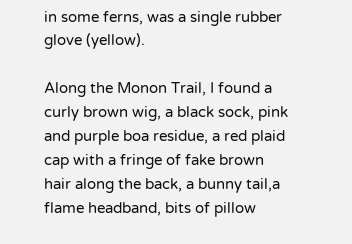in some ferns, was a single rubber glove (yellow).

Along the Monon Trail, I found a curly brown wig, a black sock, pink and purple boa residue, a red plaid cap with a fringe of fake brown hair along the back, a bunny tail,a flame headband, bits of pillow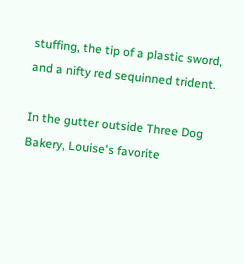stuffing, the tip of a plastic sword, and a nifty red sequinned trident.

In the gutter outside Three Dog Bakery, Louise's favorite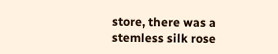store, there was a stemless silk rose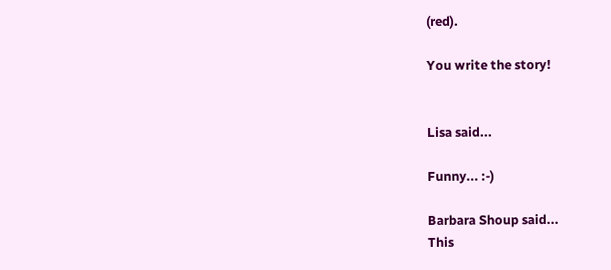(red).

You write the story!


Lisa said...

Funny... :-)

Barbara Shoup said...
This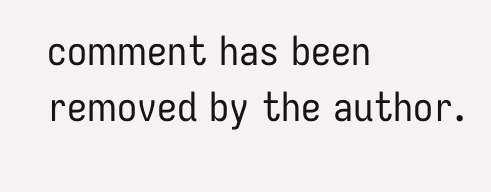comment has been removed by the author.